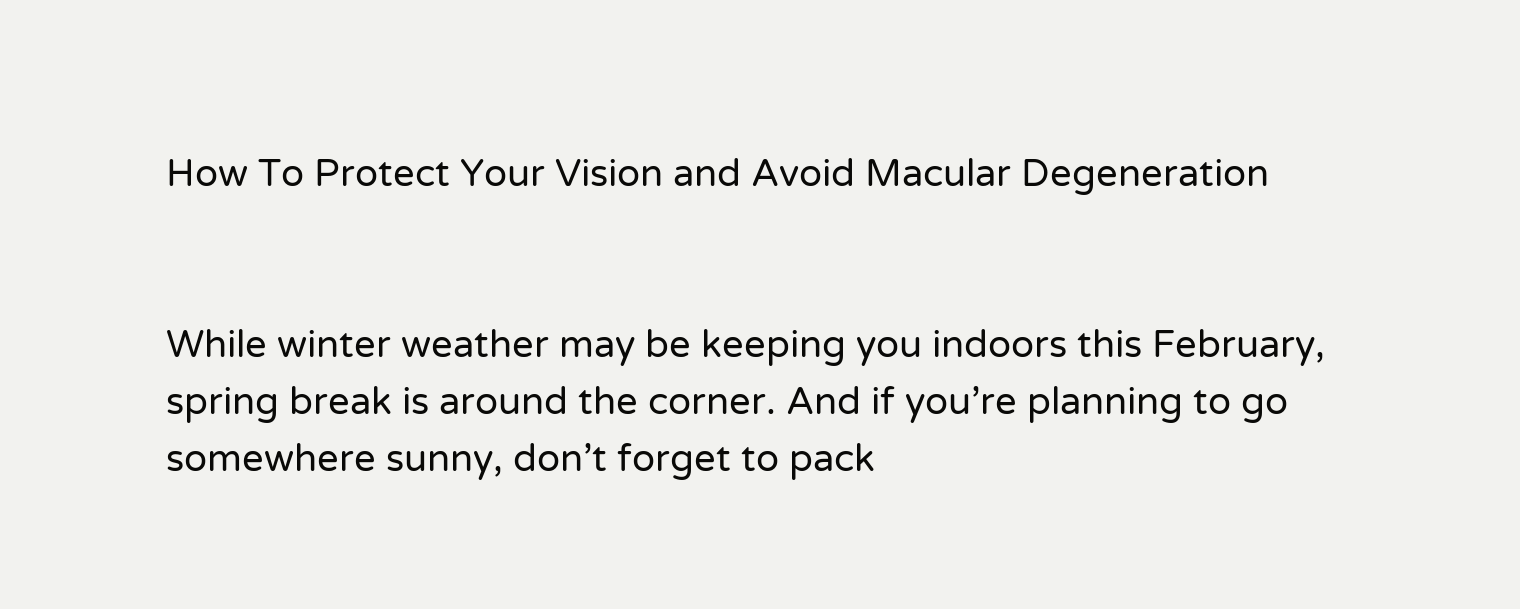How To Protect Your Vision and Avoid Macular Degeneration


While winter weather may be keeping you indoors this February, spring break is around the corner. And if you’re planning to go somewhere sunny, don’t forget to pack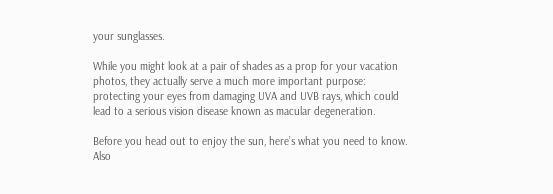your sunglasses.

While you might look at a pair of shades as a prop for your vacation photos, they actually serve a much more important purpose: protecting your eyes from damaging UVA and UVB rays, which could lead to a serious vision disease known as macular degeneration.

Before you head out to enjoy the sun, here’s what you need to know.
Also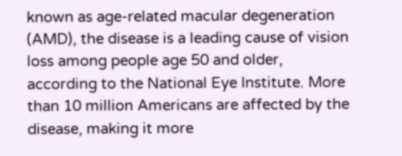known as age-related macular degeneration (AMD), the disease is a leading cause of vision loss among people age 50 and older, according to the National Eye Institute. More than 10 million Americans are affected by the disease, making it more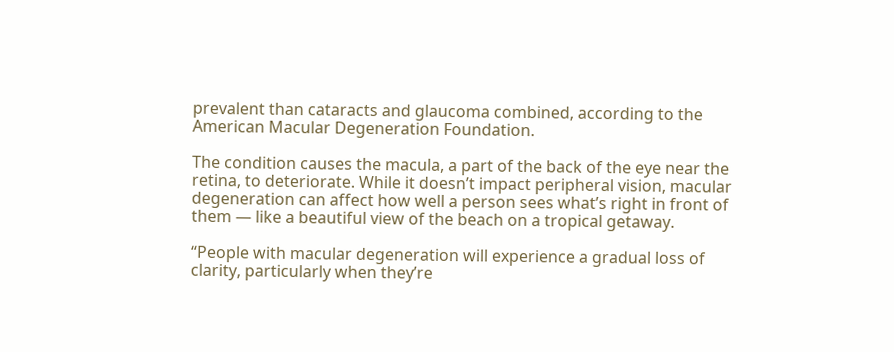prevalent than cataracts and glaucoma combined, according to the American Macular Degeneration Foundation.

The condition causes the macula, a part of the back of the eye near the retina, to deteriorate. While it doesn’t impact peripheral vision, macular degeneration can affect how well a person sees what’s right in front of them — like a beautiful view of the beach on a tropical getaway.

“People with macular degeneration will experience a gradual loss of clarity, particularly when they’re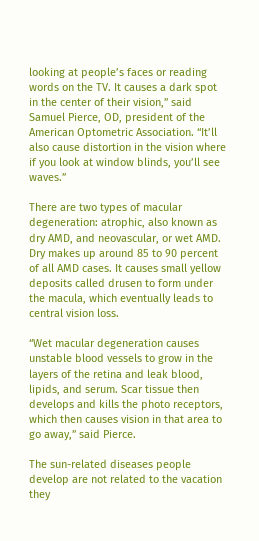looking at people’s faces or reading words on the TV. It causes a dark spot in the center of their vision,” said Samuel Pierce, OD, president of the American Optometric Association. “It’ll also cause distortion in the vision where if you look at window blinds, you’ll see waves.”

There are two types of macular degeneration: atrophic, also known as dry AMD, and neovascular, or wet AMD. Dry makes up around 85 to 90 percent of all AMD cases. It causes small yellow deposits called drusen to form under the macula, which eventually leads to central vision loss.

“Wet macular degeneration causes unstable blood vessels to grow in the layers of the retina and leak blood, lipids, and serum. Scar tissue then develops and kills the photo receptors, which then causes vision in that area to go away,” said Pierce.

The sun-related diseases people develop are not related to the vacation they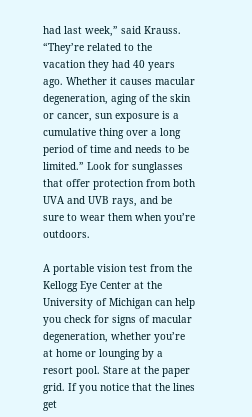had last week,” said Krauss. “They’re related to the vacation they had 40 years ago. Whether it causes macular degeneration, aging of the skin or cancer, sun exposure is a cumulative thing over a long period of time and needs to be limited.” Look for sunglasses that offer protection from both UVA and UVB rays, and be sure to wear them when you’re outdoors.

A portable vision test from the Kellogg Eye Center at the University of Michigan can help you check for signs of macular degeneration, whether you’re at home or lounging by a resort pool. Stare at the paper grid. If you notice that the lines get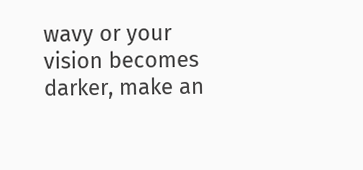wavy or your vision becomes darker, make an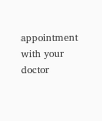appointment with your doctor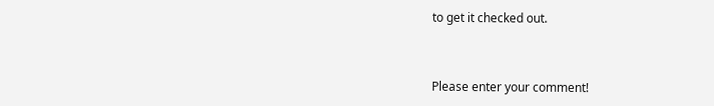to get it checked out.



Please enter your comment!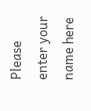Please enter your name here